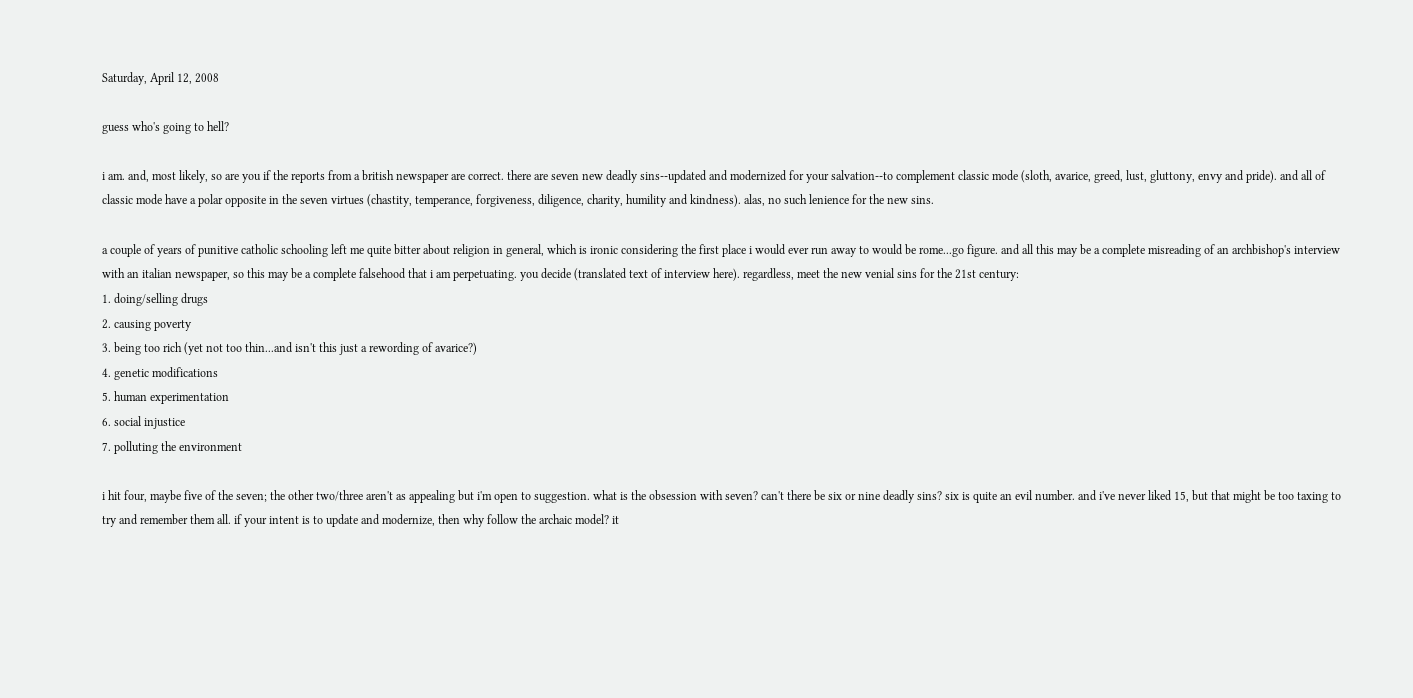Saturday, April 12, 2008

guess who's going to hell?

i am. and, most likely, so are you if the reports from a british newspaper are correct. there are seven new deadly sins--updated and modernized for your salvation--to complement classic mode (sloth, avarice, greed, lust, gluttony, envy and pride). and all of classic mode have a polar opposite in the seven virtues (chastity, temperance, forgiveness, diligence, charity, humility and kindness). alas, no such lenience for the new sins.

a couple of years of punitive catholic schooling left me quite bitter about religion in general, which is ironic considering the first place i would ever run away to would be rome...go figure. and all this may be a complete misreading of an archbishop's interview with an italian newspaper, so this may be a complete falsehood that i am perpetuating. you decide (translated text of interview here). regardless, meet the new venial sins for the 21st century:
1. doing/selling drugs
2. causing poverty
3. being too rich (yet not too thin...and isn't this just a rewording of avarice?)
4. genetic modifications
5. human experimentation
6. social injustice
7. polluting the environment

i hit four, maybe five of the seven; the other two/three aren't as appealing but i'm open to suggestion. what is the obsession with seven? can't there be six or nine deadly sins? six is quite an evil number. and i've never liked 15, but that might be too taxing to try and remember them all. if your intent is to update and modernize, then why follow the archaic model? it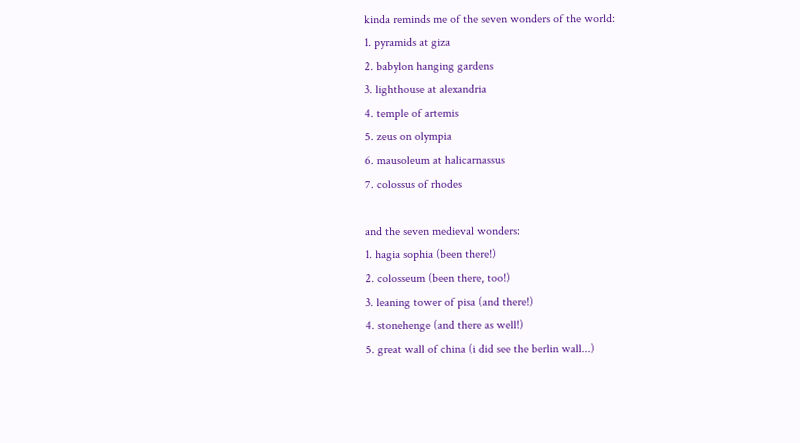kinda reminds me of the seven wonders of the world:
1. pyramids at giza
2. babylon hanging gardens
3. lighthouse at alexandria
4. temple of artemis
5. zeus on olympia
6. mausoleum at halicarnassus
7. colossus of rhodes

and the seven medieval wonders:
1. hagia sophia (been there!)
2. colosseum (been there, too!)
3. leaning tower of pisa (and there!)
4. stonehenge (and there as well!)
5. great wall of china (i did see the berlin wall...)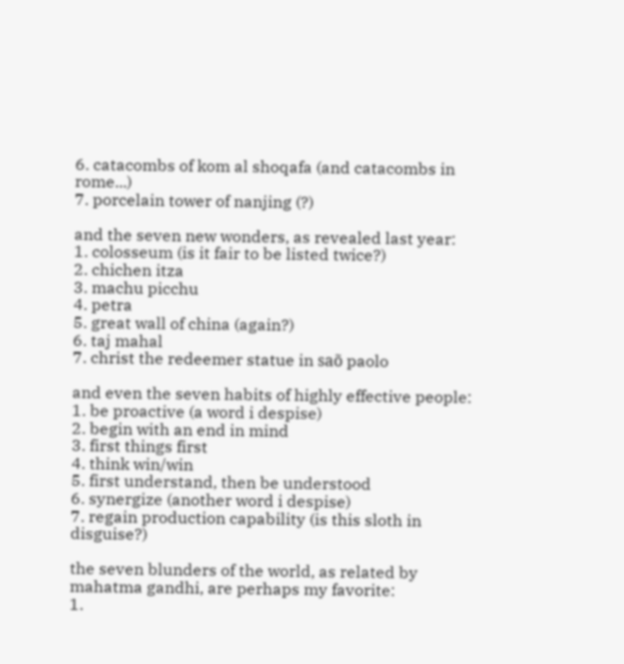6. catacombs of kom al shoqafa (and catacombs in rome...)
7. porcelain tower of nanjing (?)

and the seven new wonders, as revealed last year:
1. colosseum (is it fair to be listed twice?)
2. chichen itza
3. machu picchu
4. petra
5. great wall of china (again?)
6. taj mahal
7. christ the redeemer statue in saõ paolo

and even the seven habits of highly effective people:
1. be proactive (a word i despise)
2. begin with an end in mind
3. first things first
4. think win/win
5. first understand, then be understood
6. synergize (another word i despise)
7. regain production capability (is this sloth in disguise?)

the seven blunders of the world, as related by mahatma gandhi, are perhaps my favorite:
1.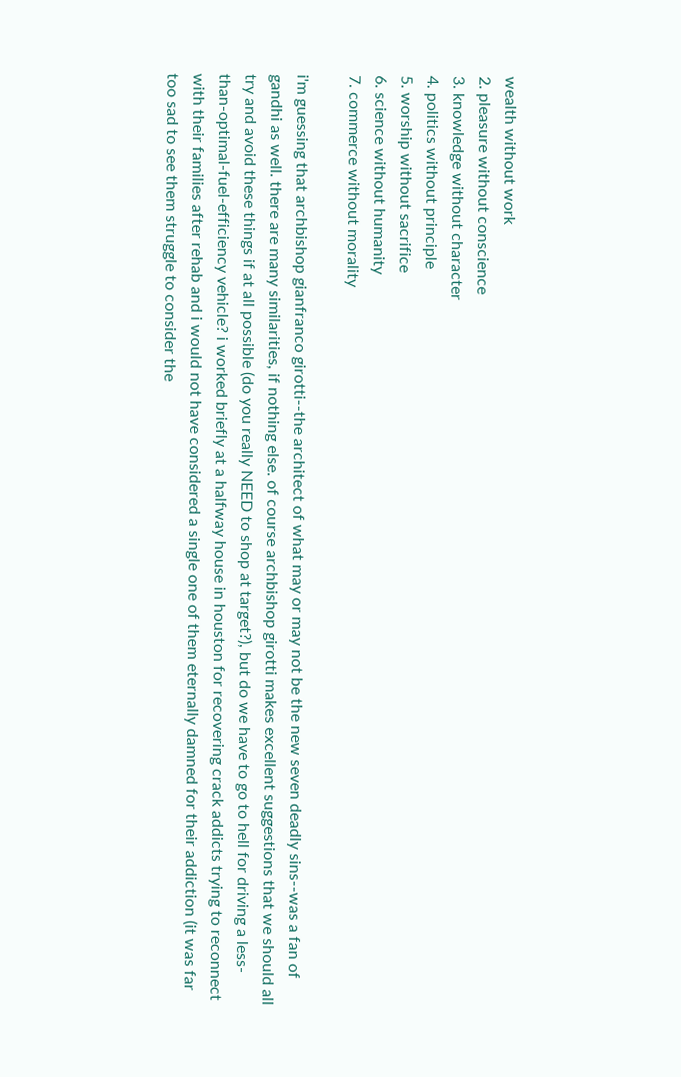wealth without work
2. pleasure without conscience
3. knowledge without character
4. politics without principle
5. worship without sacrifice
6. science without humanity
7. commerce without morality

i'm guessing that archbishop gianfranco girotti--the architect of what may or may not be the new seven deadly sins--was a fan of gandhi as well. there are many similarities, if nothing else. of course archbishop girotti makes excellent suggestions that we should all try and avoid these things if at all possible (do you really NEED to shop at target?), but do we have to go to hell for driving a less-than-optimal-fuel-efficiency vehicle? i worked briefly at a halfway house in houston for recovering crack addicts trying to reconnect with their families after rehab and i would not have considered a single one of them eternally damned for their addiction (it was far too sad to see them struggle to consider the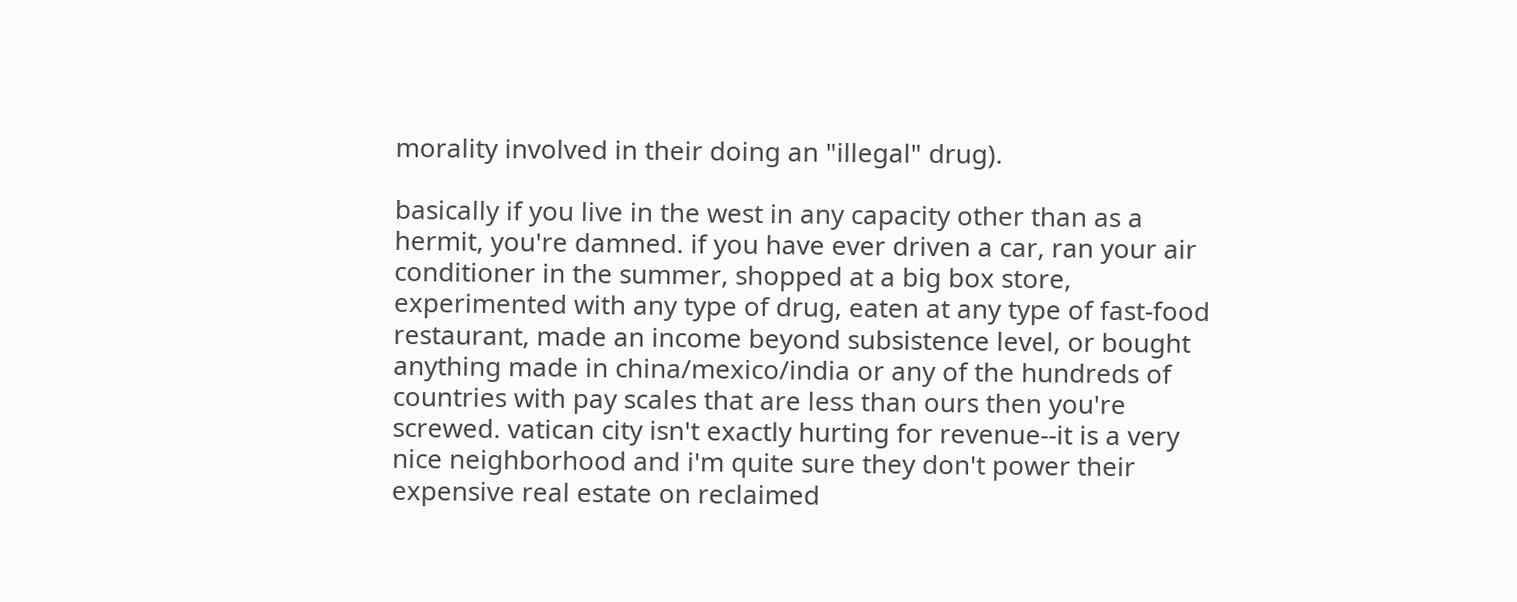morality involved in their doing an "illegal" drug).

basically if you live in the west in any capacity other than as a hermit, you're damned. if you have ever driven a car, ran your air conditioner in the summer, shopped at a big box store, experimented with any type of drug, eaten at any type of fast-food restaurant, made an income beyond subsistence level, or bought anything made in china/mexico/india or any of the hundreds of countries with pay scales that are less than ours then you're screwed. vatican city isn't exactly hurting for revenue--it is a very nice neighborhood and i'm quite sure they don't power their expensive real estate on reclaimed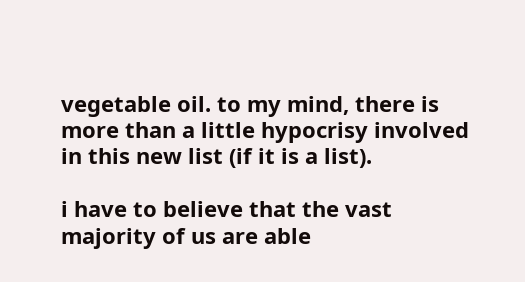vegetable oil. to my mind, there is more than a little hypocrisy involved in this new list (if it is a list).

i have to believe that the vast majority of us are able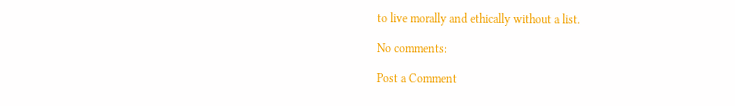to live morally and ethically without a list.

No comments:

Post a Comment